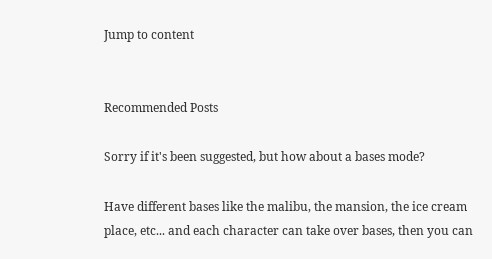Jump to content


Recommended Posts

Sorry if it's been suggested, but how about a bases mode?

Have different bases like the malibu, the mansion, the ice cream place, etc... and each character can take over bases, then you can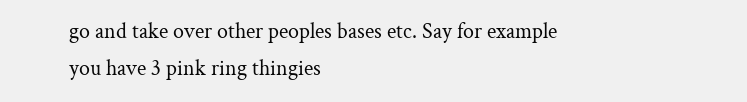go and take over other peoples bases etc. Say for example you have 3 pink ring thingies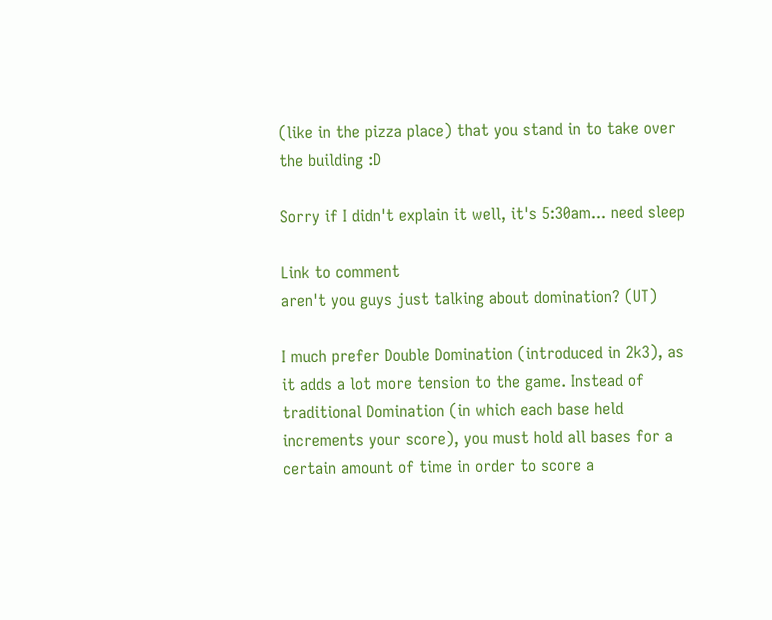(like in the pizza place) that you stand in to take over the building :D

Sorry if I didn't explain it well, it's 5:30am... need sleep

Link to comment
aren't you guys just talking about domination? (UT)

I much prefer Double Domination (introduced in 2k3), as it adds a lot more tension to the game. Instead of traditional Domination (in which each base held increments your score), you must hold all bases for a certain amount of time in order to score a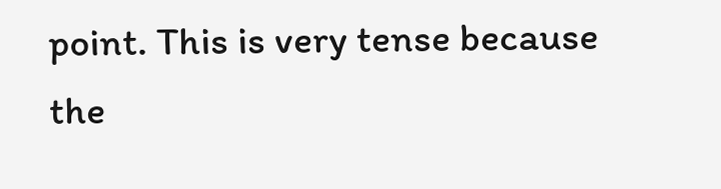point. This is very tense because the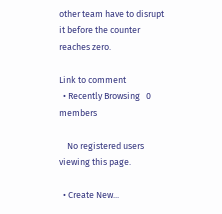other team have to disrupt it before the counter reaches zero.

Link to comment
  • Recently Browsing   0 members

    No registered users viewing this page.

  • Create New...